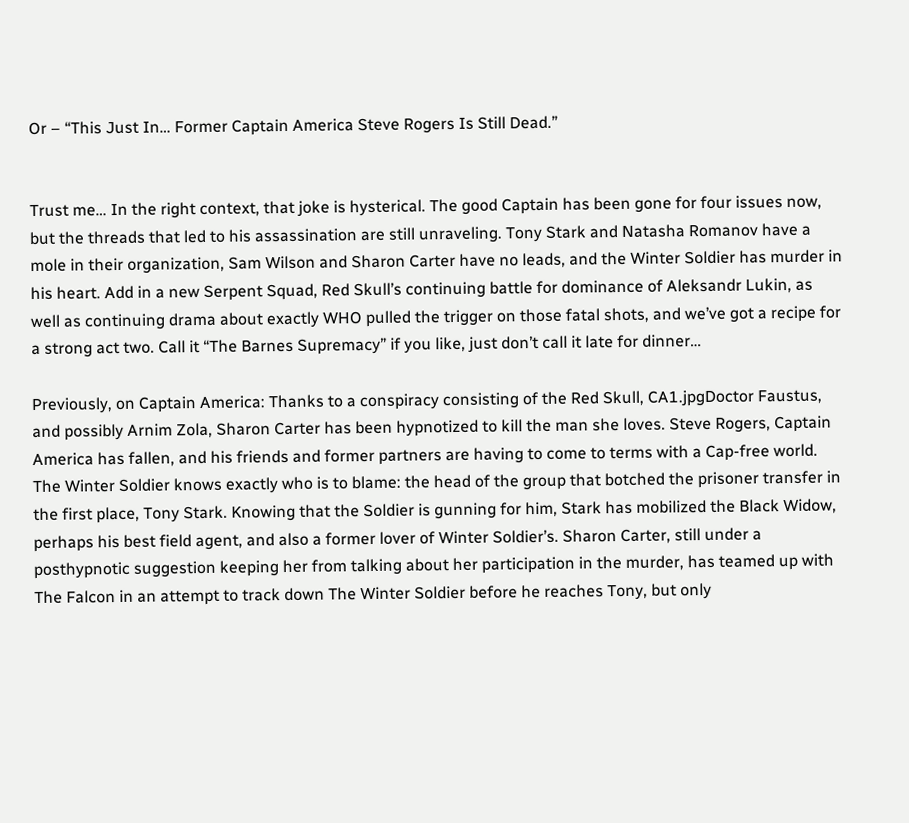Or – “This Just In… Former Captain America Steve Rogers Is Still Dead.”


Trust me… In the right context, that joke is hysterical. The good Captain has been gone for four issues now, but the threads that led to his assassination are still unraveling. Tony Stark and Natasha Romanov have a mole in their organization, Sam Wilson and Sharon Carter have no leads, and the Winter Soldier has murder in his heart. Add in a new Serpent Squad, Red Skull’s continuing battle for dominance of Aleksandr Lukin, as well as continuing drama about exactly WHO pulled the trigger on those fatal shots, and we’ve got a recipe for a strong act two. Call it “The Barnes Supremacy” if you like, just don’t call it late for dinner…

Previously, on Captain America: Thanks to a conspiracy consisting of the Red Skull, CA1.jpgDoctor Faustus, and possibly Arnim Zola, Sharon Carter has been hypnotized to kill the man she loves. Steve Rogers, Captain America has fallen, and his friends and former partners are having to come to terms with a Cap-free world. The Winter Soldier knows exactly who is to blame: the head of the group that botched the prisoner transfer in the first place, Tony Stark. Knowing that the Soldier is gunning for him, Stark has mobilized the Black Widow, perhaps his best field agent, and also a former lover of Winter Soldier’s. Sharon Carter, still under a posthypnotic suggestion keeping her from talking about her participation in the murder, has teamed up with The Falcon in an attempt to track down The Winter Soldier before he reaches Tony, but only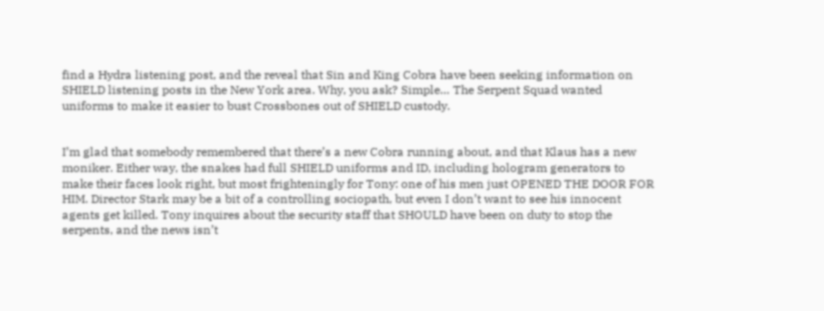find a Hydra listening post, and the reveal that Sin and King Cobra have been seeking information on SHIELD listening posts in the New York area. Why, you ask? Simple… The Serpent Squad wanted uniforms to make it easier to bust Crossbones out of SHIELD custody.


I’m glad that somebody remembered that there’s a new Cobra running about, and that Klaus has a new moniker. Either way, the snakes had full SHIELD uniforms and ID, including hologram generators to make their faces look right, but most frighteningly for Tony: one of his men just OPENED THE DOOR FOR HIM. Director Stark may be a bit of a controlling sociopath, but even I don’t want to see his innocent agents get killed. Tony inquires about the security staff that SHOULD have been on duty to stop the serpents, and the news isn’t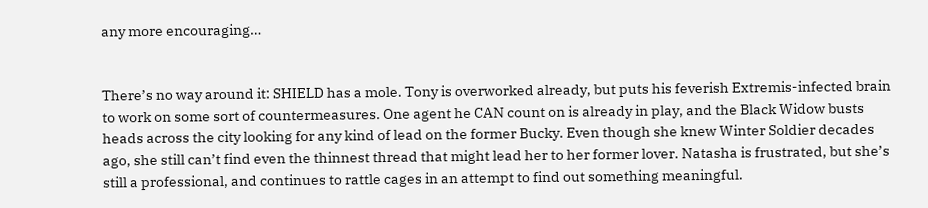any more encouraging…


There’s no way around it: SHIELD has a mole. Tony is overworked already, but puts his feverish Extremis-infected brain to work on some sort of countermeasures. One agent he CAN count on is already in play, and the Black Widow busts heads across the city looking for any kind of lead on the former Bucky. Even though she knew Winter Soldier decades ago, she still can’t find even the thinnest thread that might lead her to her former lover. Natasha is frustrated, but she’s still a professional, and continues to rattle cages in an attempt to find out something meaningful.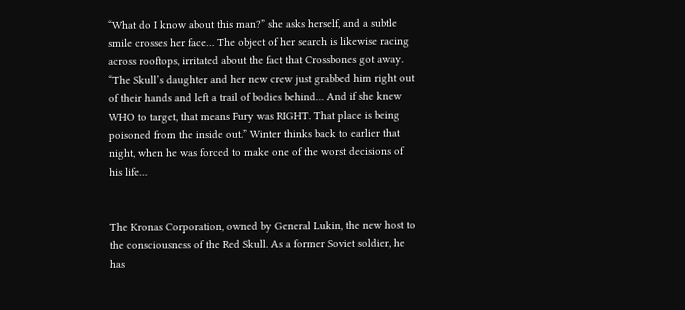“What do I know about this man?” she asks herself, and a subtle smile crosses her face… The object of her search is likewise racing across rooftops, irritated about the fact that Crossbones got away. “The Skull’s daughter and her new crew just grabbed him right out of their hands and left a trail of bodies behind… And if she knew WHO to target, that means Fury was RIGHT. That place is being poisoned from the inside out.” Winter thinks back to earlier that night, when he was forced to make one of the worst decisions of his life…


The Kronas Corporation, owned by General Lukin, the new host to the consciousness of the Red Skull. As a former Soviet soldier, he has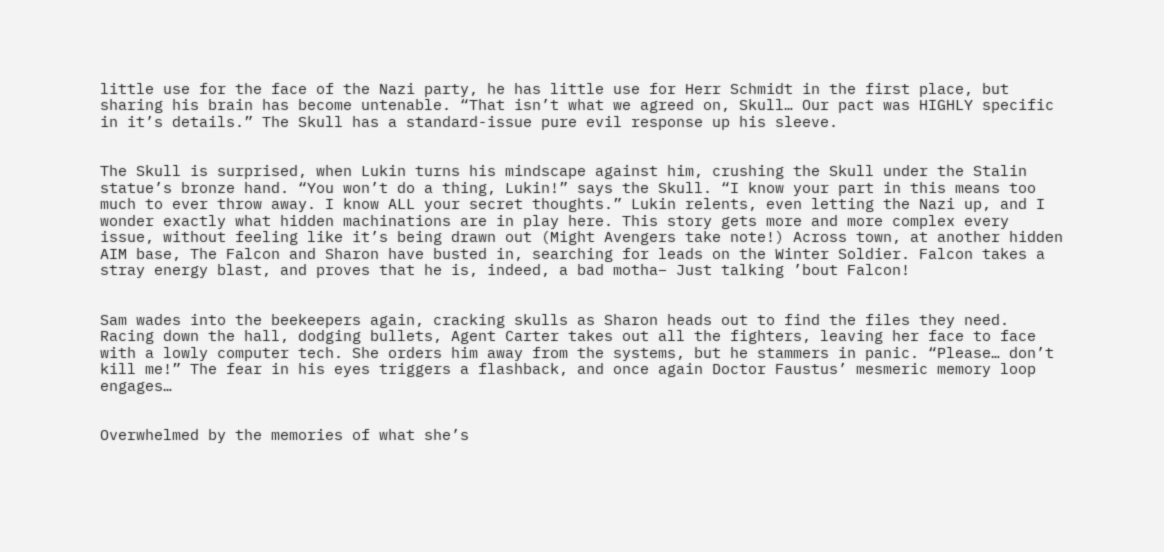little use for the face of the Nazi party, he has little use for Herr Schmidt in the first place, but sharing his brain has become untenable. “That isn’t what we agreed on, Skull… Our pact was HIGHLY specific in it’s details.” The Skull has a standard-issue pure evil response up his sleeve.


The Skull is surprised, when Lukin turns his mindscape against him, crushing the Skull under the Stalin statue’s bronze hand. “You won’t do a thing, Lukin!” says the Skull. “I know your part in this means too much to ever throw away. I know ALL your secret thoughts.” Lukin relents, even letting the Nazi up, and I wonder exactly what hidden machinations are in play here. This story gets more and more complex every issue, without feeling like it’s being drawn out (Might Avengers take note!) Across town, at another hidden AIM base, The Falcon and Sharon have busted in, searching for leads on the Winter Soldier. Falcon takes a stray energy blast, and proves that he is, indeed, a bad motha– Just talking ’bout Falcon!


Sam wades into the beekeepers again, cracking skulls as Sharon heads out to find the files they need. Racing down the hall, dodging bullets, Agent Carter takes out all the fighters, leaving her face to face with a lowly computer tech. She orders him away from the systems, but he stammers in panic. “Please… don’t kill me!” The fear in his eyes triggers a flashback, and once again Doctor Faustus’ mesmeric memory loop engages…


Overwhelmed by the memories of what she’s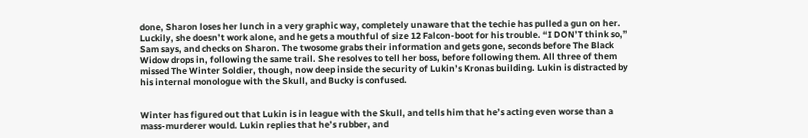done, Sharon loses her lunch in a very graphic way, completely unaware that the techie has pulled a gun on her. Luckily, she doesn’t work alone, and he gets a mouthful of size 12 Falcon-boot for his trouble. “I DON’T think so,” Sam says, and checks on Sharon. The twosome grabs their information and gets gone, seconds before The Black Widow drops in, following the same trail. She resolves to tell her boss, before following them. All three of them missed The Winter Soldier, though, now deep inside the security of Lukin’s Kronas building. Lukin is distracted by his internal monologue with the Skull, and Bucky is confused.


Winter has figured out that Lukin is in league with the Skull, and tells him that he’s acting even worse than a mass-murderer would. Lukin replies that he’s rubber, and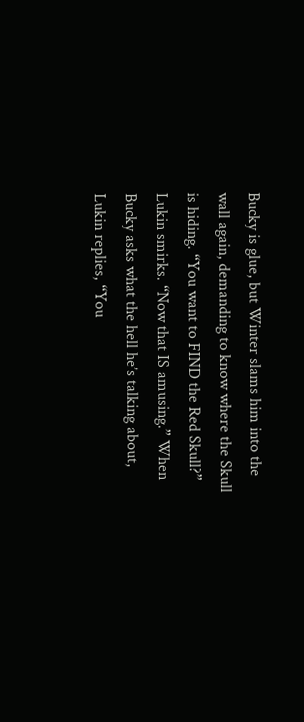Bucky is glue, but Winter slams him into the wall again, demanding to know where the Skull is hiding. “You want to FIND the Red Skull?” Lukin smirks. “Now that IS amusing.” When Bucky asks what the hell he’s talking about, Lukin replies, “You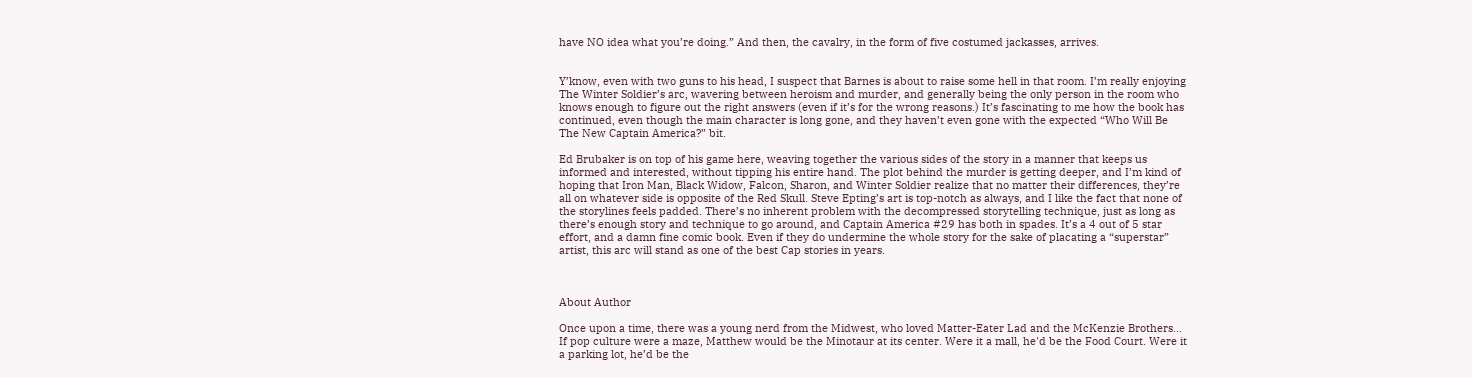have NO idea what you’re doing.” And then, the cavalry, in the form of five costumed jackasses, arrives.


Y’know, even with two guns to his head, I suspect that Barnes is about to raise some hell in that room. I’m really enjoying The Winter Soldier’s arc, wavering between heroism and murder, and generally being the only person in the room who knows enough to figure out the right answers (even if it’s for the wrong reasons.) It’s fascinating to me how the book has continued, even though the main character is long gone, and they haven’t even gone with the expected “Who Will Be The New Captain America?” bit.

Ed Brubaker is on top of his game here, weaving together the various sides of the story in a manner that keeps us informed and interested, without tipping his entire hand. The plot behind the murder is getting deeper, and I’m kind of hoping that Iron Man, Black Widow, Falcon, Sharon, and Winter Soldier realize that no matter their differences, they’re all on whatever side is opposite of the Red Skull. Steve Epting’s art is top-notch as always, and I like the fact that none of the storylines feels padded. There’s no inherent problem with the decompressed storytelling technique, just as long as there’s enough story and technique to go around, and Captain America #29 has both in spades. It’s a 4 out of 5 star effort, and a damn fine comic book. Even if they do undermine the whole story for the sake of placating a “superstar” artist, this arc will stand as one of the best Cap stories in years.



About Author

Once upon a time, there was a young nerd from the Midwest, who loved Matter-Eater Lad and the McKenzie Brothers... If pop culture were a maze, Matthew would be the Minotaur at its center. Were it a mall, he'd be the Food Court. Were it a parking lot, he’d be the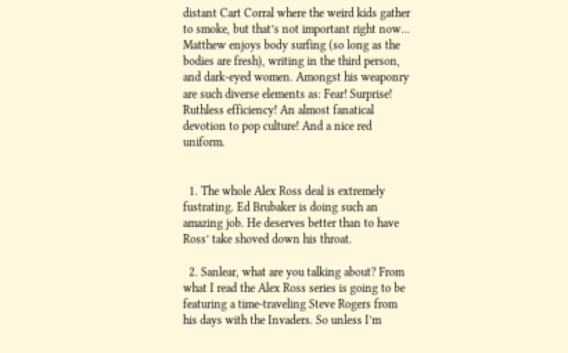distant Cart Corral where the weird kids gather to smoke, but that’s not important right now... Matthew enjoys body surfing (so long as the bodies are fresh), writing in the third person, and dark-eyed women. Amongst his weaponry are such diverse elements as: Fear! Surprise! Ruthless efficiency! An almost fanatical devotion to pop culture! And a nice red uniform.


  1. The whole Alex Ross deal is extremely fustrating. Ed Brubaker is doing such an amazing job. He deserves better than to have Ross’ take shoved down his throat.

  2. Sanlear, what are you talking about? From what I read the Alex Ross series is going to be featuring a time-traveling Steve Rogers from his days with the Invaders. So unless I’m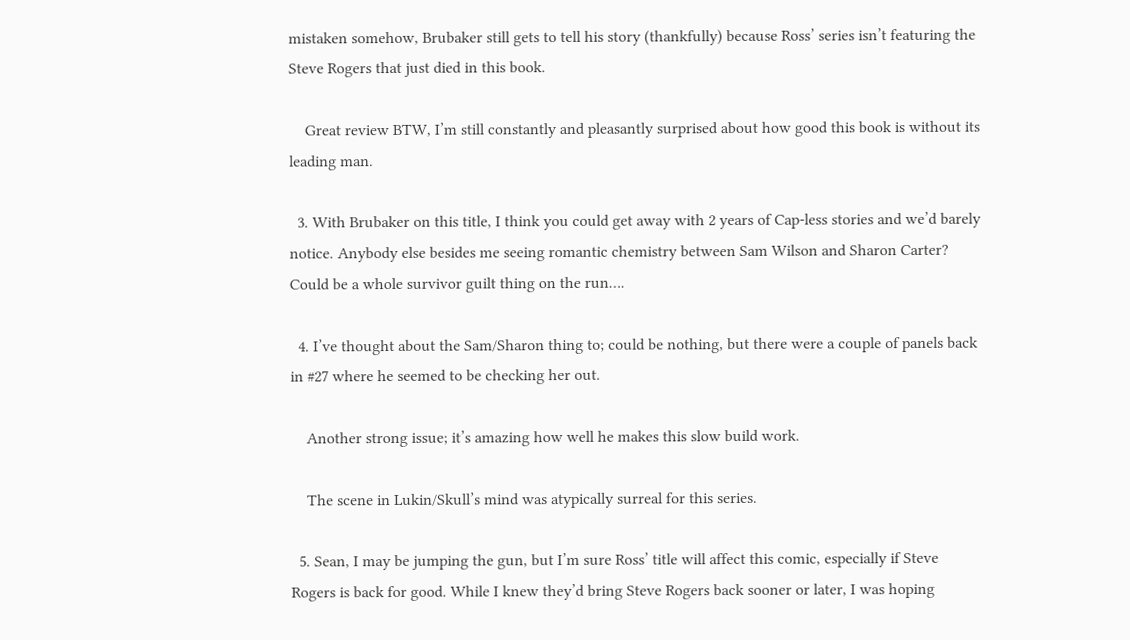mistaken somehow, Brubaker still gets to tell his story (thankfully) because Ross’ series isn’t featuring the Steve Rogers that just died in this book.

    Great review BTW, I’m still constantly and pleasantly surprised about how good this book is without its leading man.

  3. With Brubaker on this title, I think you could get away with 2 years of Cap-less stories and we’d barely notice. Anybody else besides me seeing romantic chemistry between Sam Wilson and Sharon Carter? Could be a whole survivor guilt thing on the run….

  4. I’ve thought about the Sam/Sharon thing to; could be nothing, but there were a couple of panels back in #27 where he seemed to be checking her out.

    Another strong issue; it’s amazing how well he makes this slow build work.

    The scene in Lukin/Skull’s mind was atypically surreal for this series.

  5. Sean, I may be jumping the gun, but I’m sure Ross’ title will affect this comic, especially if Steve Rogers is back for good. While I knew they’d bring Steve Rogers back sooner or later, I was hoping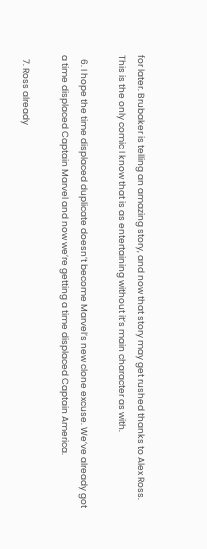for later. Brubaker is telling an amazing story, and now that story may get rushed thanks to Alex Ross. This is the only comic I know that is as entertaining without it’s main character as with.

  6. I hope the time displaced duplicate doesn’t become Marvel’s new clone excuse. We’ve already got a time displaced Captain Marvel and now we’re getting a time displaced Captain America.

  7. Ross already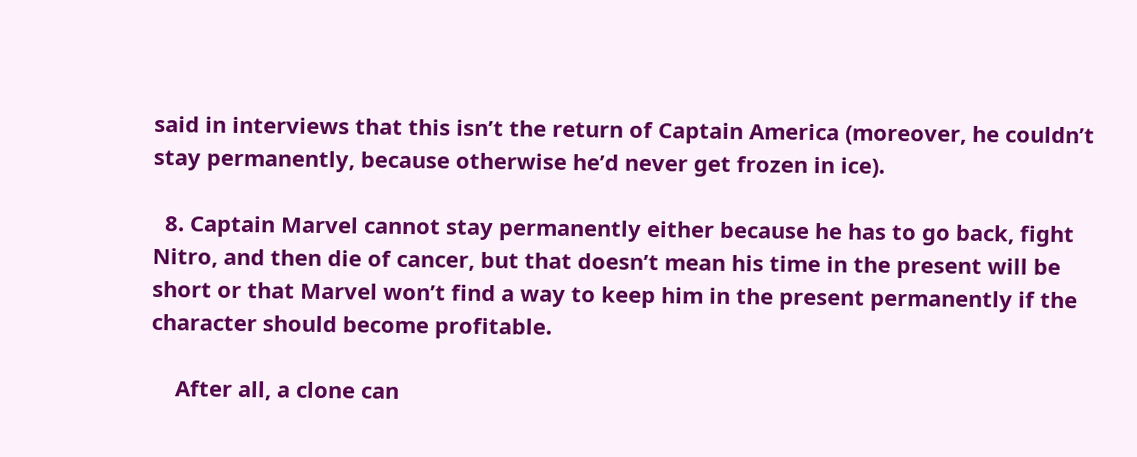said in interviews that this isn’t the return of Captain America (moreover, he couldn’t stay permanently, because otherwise he’d never get frozen in ice).

  8. Captain Marvel cannot stay permanently either because he has to go back, fight Nitro, and then die of cancer, but that doesn’t mean his time in the present will be short or that Marvel won’t find a way to keep him in the present permanently if the character should become profitable.

    After all, a clone can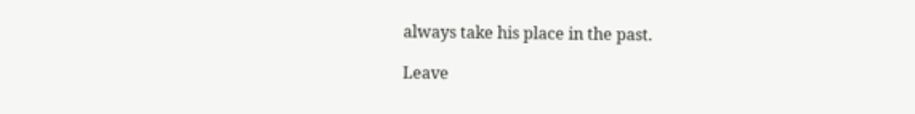always take his place in the past.

Leave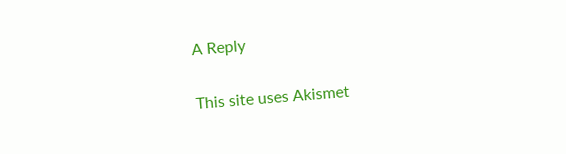A Reply

This site uses Akismet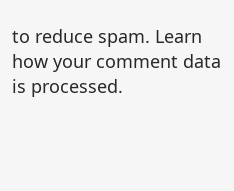to reduce spam. Learn how your comment data is processed.